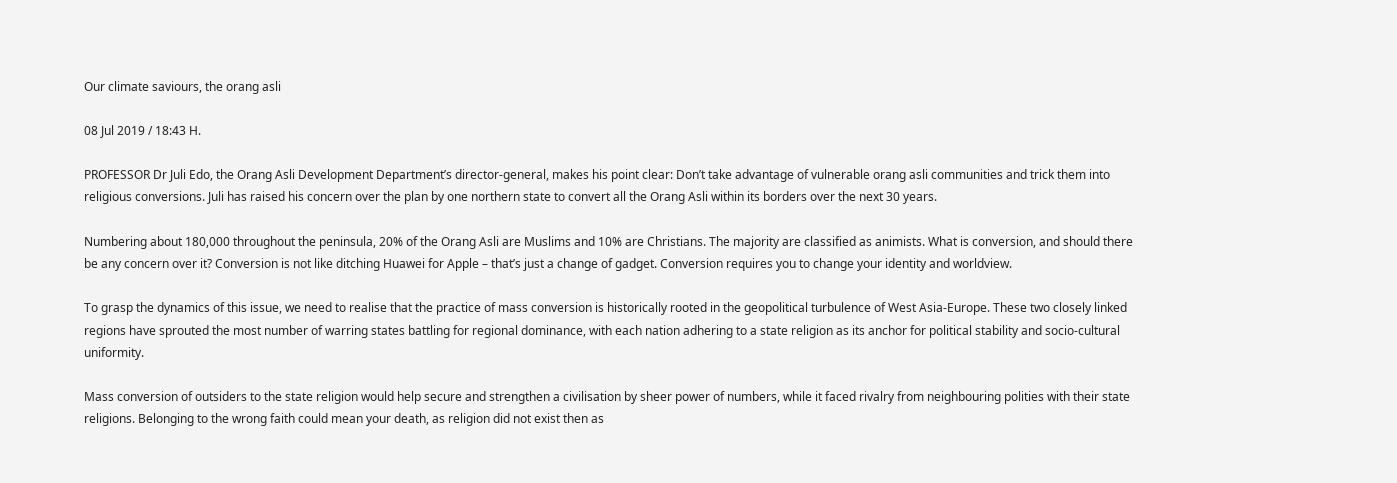Our climate saviours, the orang asli

08 Jul 2019 / 18:43 H.

PROFESSOR Dr Juli Edo, the Orang Asli Development Department’s director-general, makes his point clear: Don’t take advantage of vulnerable orang asli communities and trick them into religious conversions. Juli has raised his concern over the plan by one northern state to convert all the Orang Asli within its borders over the next 30 years.

Numbering about 180,000 throughout the peninsula, 20% of the Orang Asli are Muslims and 10% are Christians. The majority are classified as animists. What is conversion, and should there be any concern over it? Conversion is not like ditching Huawei for Apple – that’s just a change of gadget. Conversion requires you to change your identity and worldview.

To grasp the dynamics of this issue, we need to realise that the practice of mass conversion is historically rooted in the geopolitical turbulence of West Asia-Europe. These two closely linked regions have sprouted the most number of warring states battling for regional dominance, with each nation adhering to a state religion as its anchor for political stability and socio-cultural uniformity.

Mass conversion of outsiders to the state religion would help secure and strengthen a civilisation by sheer power of numbers, while it faced rivalry from neighbouring polities with their state religions. Belonging to the wrong faith could mean your death, as religion did not exist then as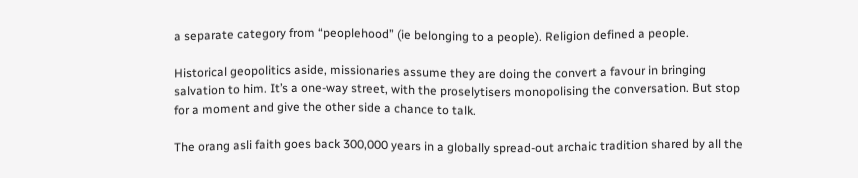a separate category from “peoplehood” (ie belonging to a people). Religion defined a people.

Historical geopolitics aside, missionaries assume they are doing the convert a favour in bringing salvation to him. It’s a one-way street, with the proselytisers monopolising the conversation. But stop for a moment and give the other side a chance to talk.

The orang asli faith goes back 300,000 years in a globally spread-out archaic tradition shared by all the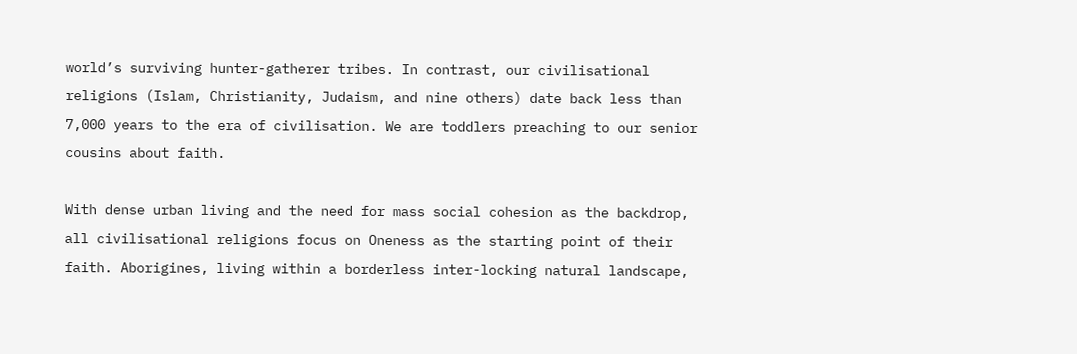world’s surviving hunter-gatherer tribes. In contrast, our civilisational religions (Islam, Christianity, Judaism, and nine others) date back less than 7,000 years to the era of civilisation. We are toddlers preaching to our senior cousins about faith.

With dense urban living and the need for mass social cohesion as the backdrop, all civilisational religions focus on Oneness as the starting point of their faith. Aborigines, living within a borderless inter-locking natural landscape,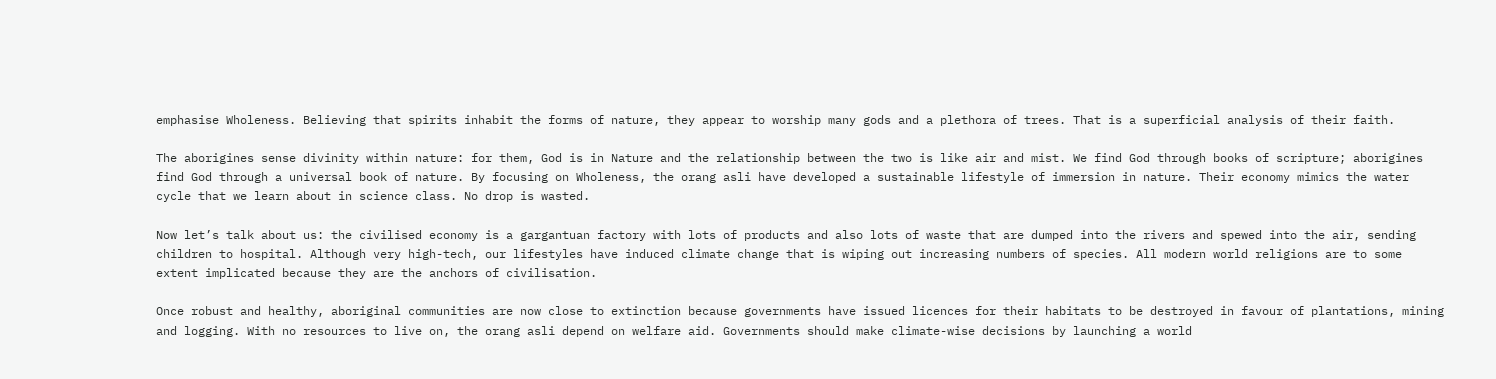emphasise Wholeness. Believing that spirits inhabit the forms of nature, they appear to worship many gods and a plethora of trees. That is a superficial analysis of their faith.

The aborigines sense divinity within nature: for them, God is in Nature and the relationship between the two is like air and mist. We find God through books of scripture; aborigines find God through a universal book of nature. By focusing on Wholeness, the orang asli have developed a sustainable lifestyle of immersion in nature. Their economy mimics the water cycle that we learn about in science class. No drop is wasted.

Now let’s talk about us: the civilised economy is a gargantuan factory with lots of products and also lots of waste that are dumped into the rivers and spewed into the air, sending children to hospital. Although very high-tech, our lifestyles have induced climate change that is wiping out increasing numbers of species. All modern world religions are to some extent implicated because they are the anchors of civilisation.

Once robust and healthy, aboriginal communities are now close to extinction because governments have issued licences for their habitats to be destroyed in favour of plantations, mining and logging. With no resources to live on, the orang asli depend on welfare aid. Governments should make climate-wise decisions by launching a world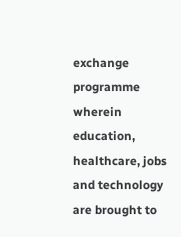exchange programme wherein education, healthcare, jobs and technology are brought to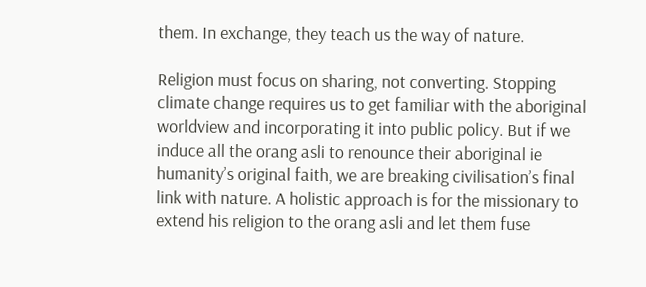them. In exchange, they teach us the way of nature.

Religion must focus on sharing, not converting. Stopping climate change requires us to get familiar with the aboriginal worldview and incorporating it into public policy. But if we induce all the orang asli to renounce their aboriginal ie humanity’s original faith, we are breaking civilisation’s final link with nature. A holistic approach is for the missionary to extend his religion to the orang asli and let them fuse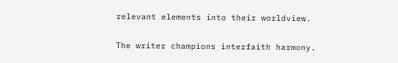relevant elements into their worldview.

The writer champions interfaith harmony.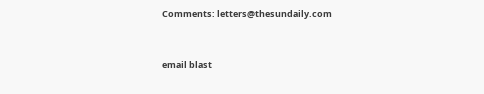Comments: letters@thesundaily.com


email blast